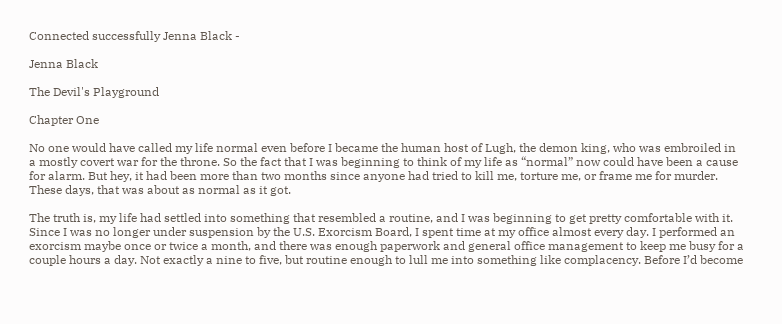Connected successfully Jenna Black -

Jenna Black

The Devil's Playground

Chapter One

No one would have called my life normal even before I became the human host of Lugh, the demon king, who was embroiled in a mostly covert war for the throne. So the fact that I was beginning to think of my life as “normal” now could have been a cause for alarm. But hey, it had been more than two months since anyone had tried to kill me, torture me, or frame me for murder. These days, that was about as normal as it got.

The truth is, my life had settled into something that resembled a routine, and I was beginning to get pretty comfortable with it. Since I was no longer under suspension by the U.S. Exorcism Board, I spent time at my office almost every day. I performed an exorcism maybe once or twice a month, and there was enough paperwork and general office management to keep me busy for a couple hours a day. Not exactly a nine to five, but routine enough to lull me into something like complacency. Before I’d become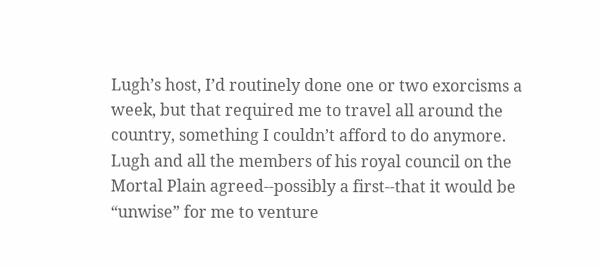Lugh’s host, I’d routinely done one or two exorcisms a week, but that required me to travel all around the country, something I couldn’t afford to do anymore. Lugh and all the members of his royal council on the Mortal Plain agreed--possibly a first--that it would be “unwise” for me to venture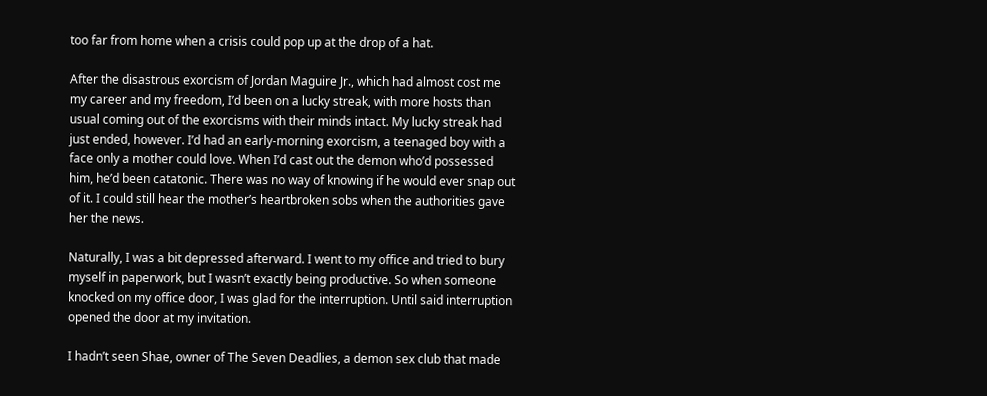too far from home when a crisis could pop up at the drop of a hat.

After the disastrous exorcism of Jordan Maguire Jr., which had almost cost me my career and my freedom, I’d been on a lucky streak, with more hosts than usual coming out of the exorcisms with their minds intact. My lucky streak had just ended, however. I’d had an early-morning exorcism, a teenaged boy with a face only a mother could love. When I’d cast out the demon who’d possessed him, he’d been catatonic. There was no way of knowing if he would ever snap out of it. I could still hear the mother’s heartbroken sobs when the authorities gave her the news.

Naturally, I was a bit depressed afterward. I went to my office and tried to bury myself in paperwork, but I wasn’t exactly being productive. So when someone knocked on my office door, I was glad for the interruption. Until said interruption opened the door at my invitation.

I hadn’t seen Shae, owner of The Seven Deadlies, a demon sex club that made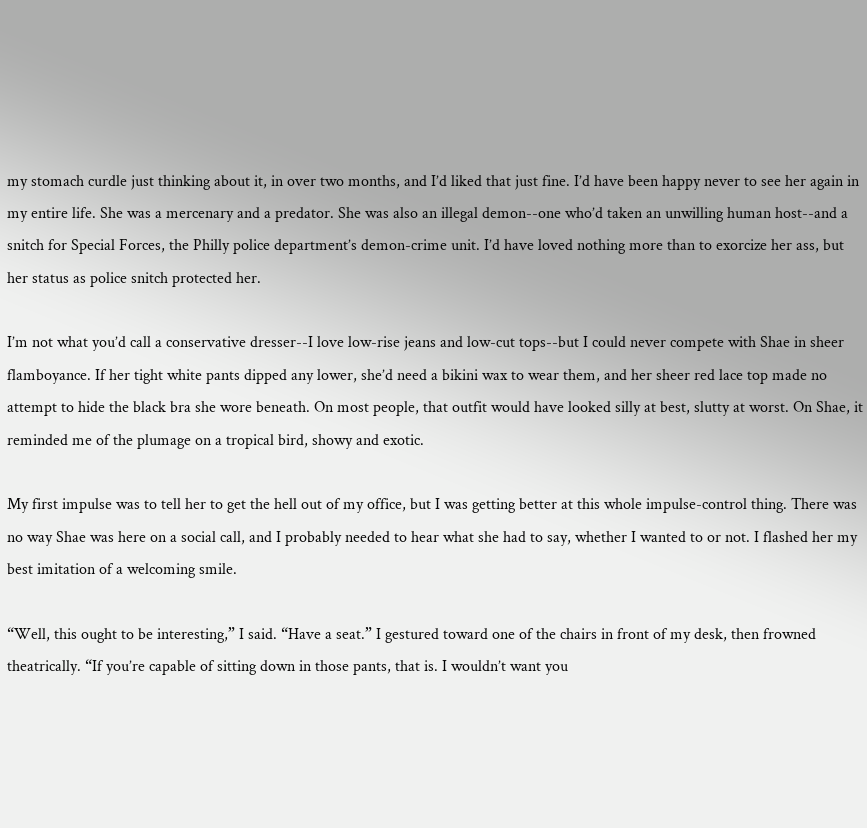my stomach curdle just thinking about it, in over two months, and I’d liked that just fine. I’d have been happy never to see her again in my entire life. She was a mercenary and a predator. She was also an illegal demon--one who’d taken an unwilling human host--and a snitch for Special Forces, the Philly police department’s demon-crime unit. I’d have loved nothing more than to exorcize her ass, but her status as police snitch protected her.

I’m not what you’d call a conservative dresser--I love low-rise jeans and low-cut tops--but I could never compete with Shae in sheer flamboyance. If her tight white pants dipped any lower, she’d need a bikini wax to wear them, and her sheer red lace top made no attempt to hide the black bra she wore beneath. On most people, that outfit would have looked silly at best, slutty at worst. On Shae, it reminded me of the plumage on a tropical bird, showy and exotic.

My first impulse was to tell her to get the hell out of my office, but I was getting better at this whole impulse-control thing. There was no way Shae was here on a social call, and I probably needed to hear what she had to say, whether I wanted to or not. I flashed her my best imitation of a welcoming smile.

“Well, this ought to be interesting,” I said. “Have a seat.” I gestured toward one of the chairs in front of my desk, then frowned theatrically. “If you’re capable of sitting down in those pants, that is. I wouldn’t want you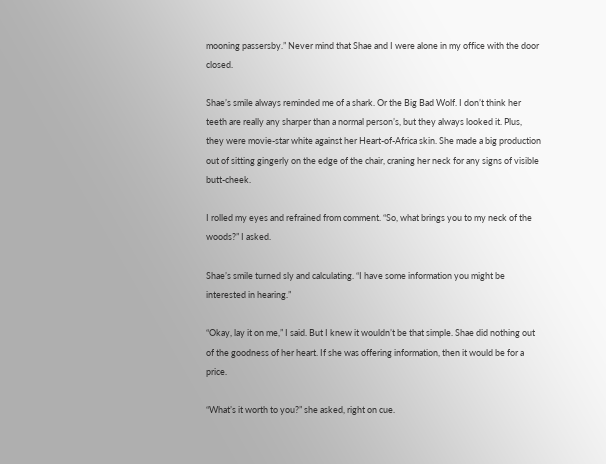mooning passersby.” Never mind that Shae and I were alone in my office with the door closed.

Shae’s smile always reminded me of a shark. Or the Big Bad Wolf. I don’t think her teeth are really any sharper than a normal person’s, but they always looked it. Plus, they were movie-star white against her Heart-of-Africa skin. She made a big production out of sitting gingerly on the edge of the chair, craning her neck for any signs of visible butt-cheek.

I rolled my eyes and refrained from comment. “So, what brings you to my neck of the woods?” I asked.

Shae’s smile turned sly and calculating. “I have some information you might be interested in hearing.”

“Okay, lay it on me,” I said. But I knew it wouldn’t be that simple. Shae did nothing out of the goodness of her heart. If she was offering information, then it would be for a price.

“What’s it worth to you?” she asked, right on cue.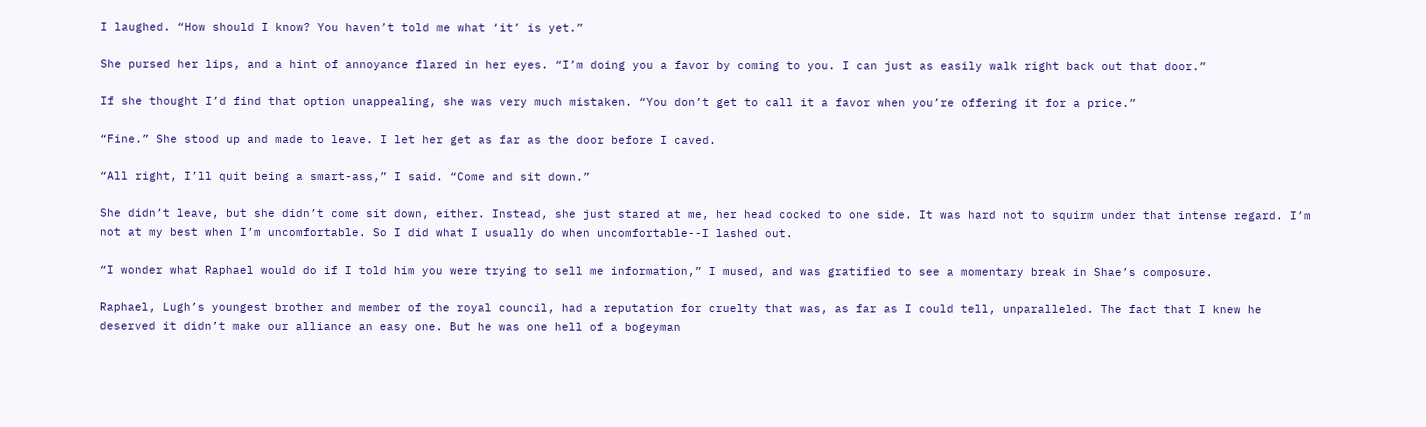I laughed. “How should I know? You haven’t told me what ‘it’ is yet.”

She pursed her lips, and a hint of annoyance flared in her eyes. “I’m doing you a favor by coming to you. I can just as easily walk right back out that door.”

If she thought I’d find that option unappealing, she was very much mistaken. “You don’t get to call it a favor when you’re offering it for a price.”

“Fine.” She stood up and made to leave. I let her get as far as the door before I caved.

“All right, I’ll quit being a smart-ass,” I said. “Come and sit down.”

She didn’t leave, but she didn’t come sit down, either. Instead, she just stared at me, her head cocked to one side. It was hard not to squirm under that intense regard. I’m not at my best when I’m uncomfortable. So I did what I usually do when uncomfortable--I lashed out.

“I wonder what Raphael would do if I told him you were trying to sell me information,” I mused, and was gratified to see a momentary break in Shae’s composure.

Raphael, Lugh’s youngest brother and member of the royal council, had a reputation for cruelty that was, as far as I could tell, unparalleled. The fact that I knew he deserved it didn’t make our alliance an easy one. But he was one hell of a bogeyman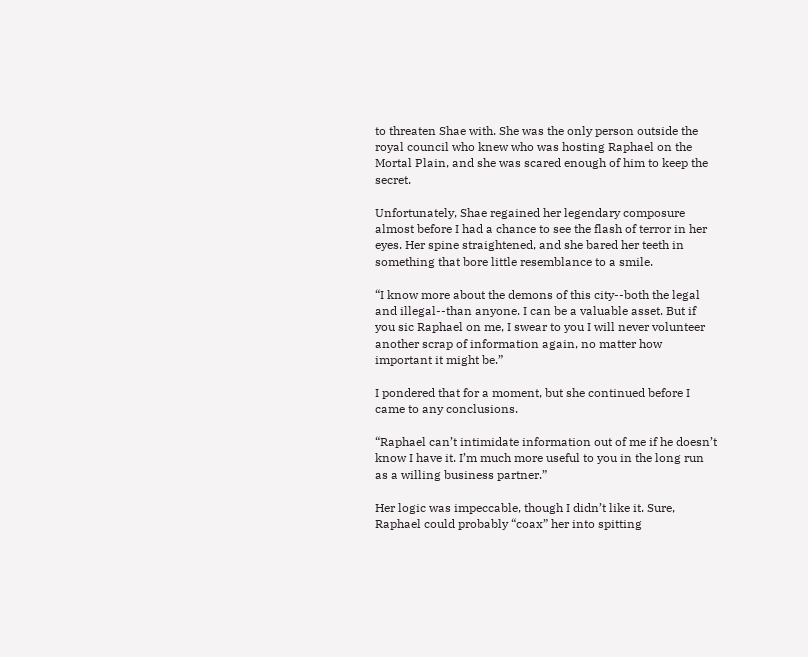to threaten Shae with. She was the only person outside the royal council who knew who was hosting Raphael on the Mortal Plain, and she was scared enough of him to keep the secret.

Unfortunately, Shae regained her legendary composure almost before I had a chance to see the flash of terror in her eyes. Her spine straightened, and she bared her teeth in something that bore little resemblance to a smile.

“I know more about the demons of this city--both the legal and illegal--than anyone. I can be a valuable asset. But if you sic Raphael on me, I swear to you I will never volunteer another scrap of information again, no matter how important it might be.”

I pondered that for a moment, but she continued before I came to any conclusions.

“Raphael can’t intimidate information out of me if he doesn’t know I have it. I’m much more useful to you in the long run as a willing business partner.”

Her logic was impeccable, though I didn’t like it. Sure, Raphael could probably “coax” her into spitting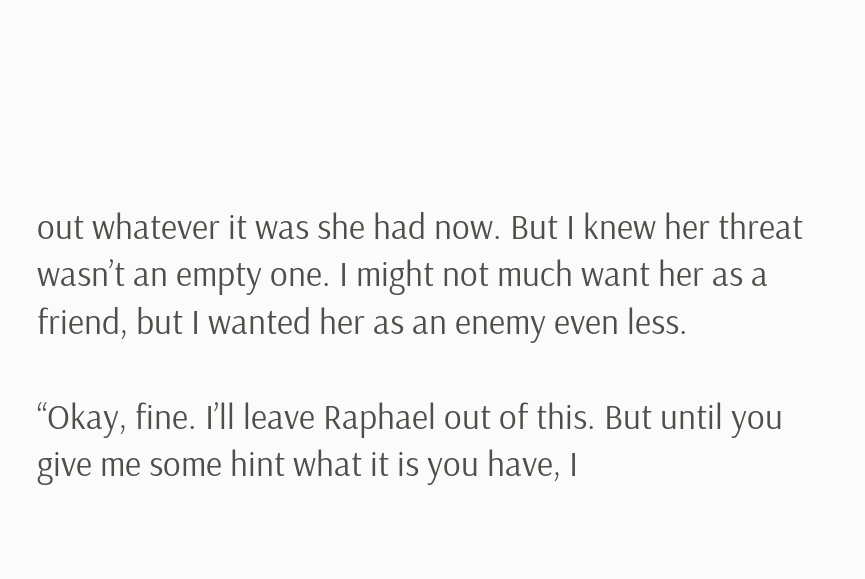out whatever it was she had now. But I knew her threat wasn’t an empty one. I might not much want her as a friend, but I wanted her as an enemy even less.

“Okay, fine. I’ll leave Raphael out of this. But until you give me some hint what it is you have, I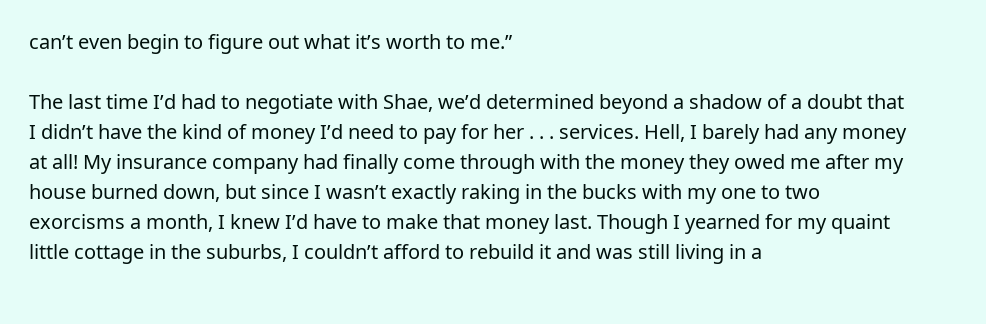can’t even begin to figure out what it’s worth to me.”

The last time I’d had to negotiate with Shae, we’d determined beyond a shadow of a doubt that I didn’t have the kind of money I’d need to pay for her . . . services. Hell, I barely had any money at all! My insurance company had finally come through with the money they owed me after my house burned down, but since I wasn’t exactly raking in the bucks with my one to two exorcisms a month, I knew I’d have to make that money last. Though I yearned for my quaint little cottage in the suburbs, I couldn’t afford to rebuild it and was still living in a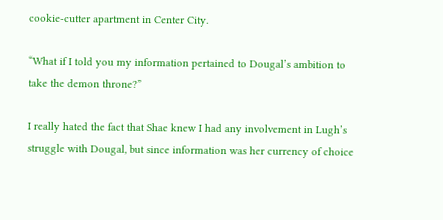cookie-cutter apartment in Center City.

“What if I told you my information pertained to Dougal’s ambition to take the demon throne?”

I really hated the fact that Shae knew I had any involvement in Lugh’s struggle with Dougal, but since information was her currency of choice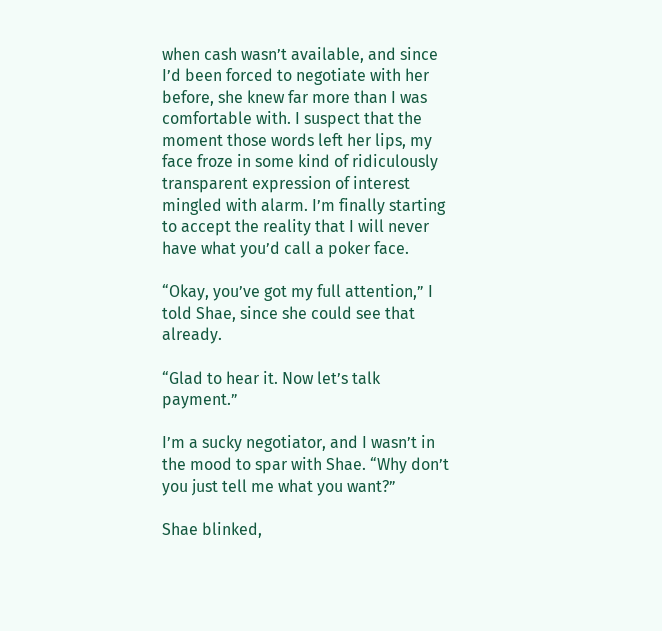when cash wasn’t available, and since I’d been forced to negotiate with her before, she knew far more than I was comfortable with. I suspect that the moment those words left her lips, my face froze in some kind of ridiculously transparent expression of interest mingled with alarm. I’m finally starting to accept the reality that I will never have what you’d call a poker face.

“Okay, you’ve got my full attention,” I told Shae, since she could see that already.

“Glad to hear it. Now let’s talk payment.”

I’m a sucky negotiator, and I wasn’t in the mood to spar with Shae. “Why don’t you just tell me what you want?”

Shae blinked,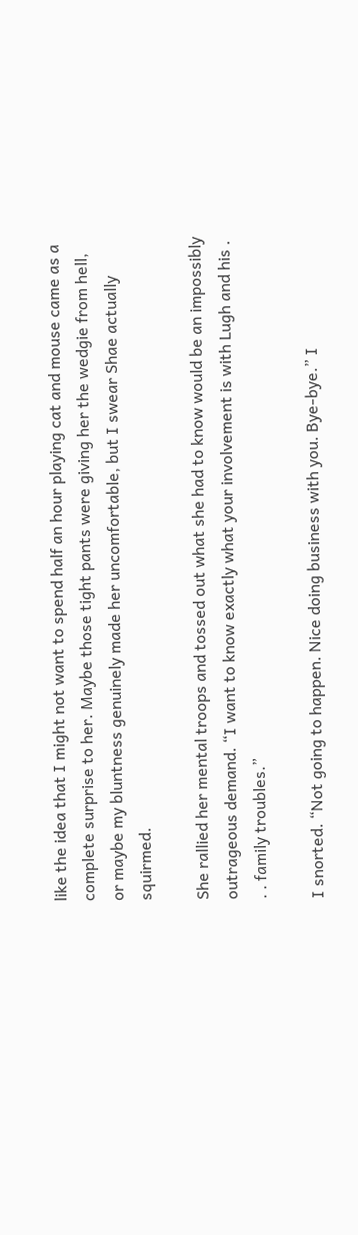like the idea that I might not want to spend half an hour playing cat and mouse came as a complete surprise to her. Maybe those tight pants were giving her the wedgie from hell, or maybe my bluntness genuinely made her uncomfortable, but I swear Shae actually squirmed.

She rallied her mental troops and tossed out what she had to know would be an impossibly outrageous demand. “I want to know exactly what your involvement is with Lugh and his . . . family troubles.”

I snorted. “Not going to happen. Nice doing business with you. Bye-bye.” I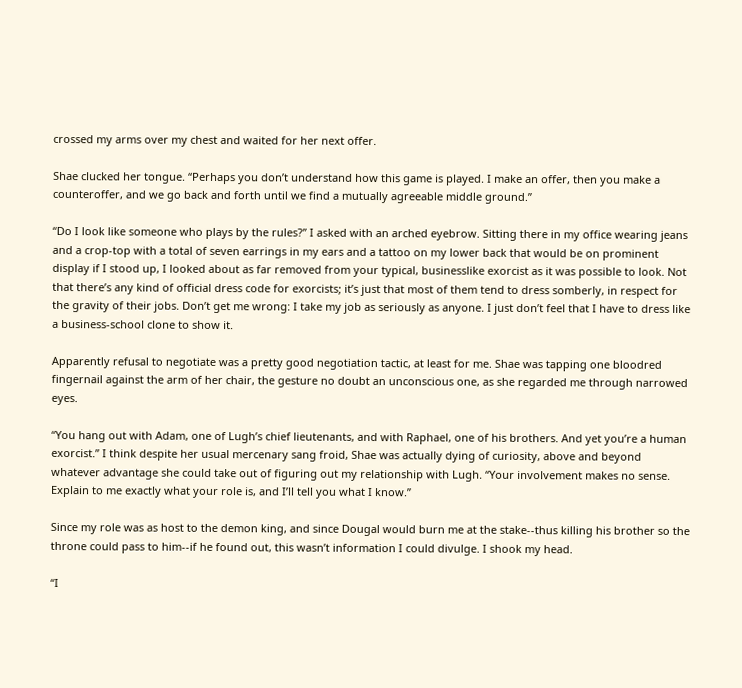crossed my arms over my chest and waited for her next offer.

Shae clucked her tongue. “Perhaps you don’t understand how this game is played. I make an offer, then you make a counteroffer, and we go back and forth until we find a mutually agreeable middle ground.”

“Do I look like someone who plays by the rules?” I asked with an arched eyebrow. Sitting there in my office wearing jeans and a crop-top with a total of seven earrings in my ears and a tattoo on my lower back that would be on prominent display if I stood up, I looked about as far removed from your typical, businesslike exorcist as it was possible to look. Not that there’s any kind of official dress code for exorcists; it’s just that most of them tend to dress somberly, in respect for the gravity of their jobs. Don’t get me wrong: I take my job as seriously as anyone. I just don’t feel that I have to dress like a business-school clone to show it.

Apparently refusal to negotiate was a pretty good negotiation tactic, at least for me. Shae was tapping one bloodred fingernail against the arm of her chair, the gesture no doubt an unconscious one, as she regarded me through narrowed eyes.

“You hang out with Adam, one of Lugh’s chief lieutenants, and with Raphael, one of his brothers. And yet you’re a human exorcist.” I think despite her usual mercenary sang froid, Shae was actually dying of curiosity, above and beyond whatever advantage she could take out of figuring out my relationship with Lugh. “Your involvement makes no sense. Explain to me exactly what your role is, and I’ll tell you what I know.”

Since my role was as host to the demon king, and since Dougal would burn me at the stake--thus killing his brother so the throne could pass to him--if he found out, this wasn’t information I could divulge. I shook my head.

“I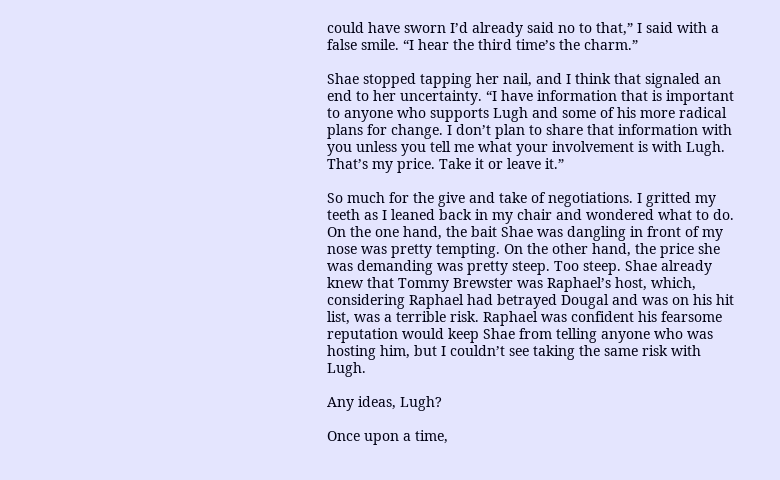could have sworn I’d already said no to that,” I said with a false smile. “I hear the third time’s the charm.”

Shae stopped tapping her nail, and I think that signaled an end to her uncertainty. “I have information that is important to anyone who supports Lugh and some of his more radical plans for change. I don’t plan to share that information with you unless you tell me what your involvement is with Lugh. That’s my price. Take it or leave it.”

So much for the give and take of negotiations. I gritted my teeth as I leaned back in my chair and wondered what to do. On the one hand, the bait Shae was dangling in front of my nose was pretty tempting. On the other hand, the price she was demanding was pretty steep. Too steep. Shae already knew that Tommy Brewster was Raphael’s host, which, considering Raphael had betrayed Dougal and was on his hit list, was a terrible risk. Raphael was confident his fearsome reputation would keep Shae from telling anyone who was hosting him, but I couldn’t see taking the same risk with Lugh.

Any ideas, Lugh?

Once upon a time,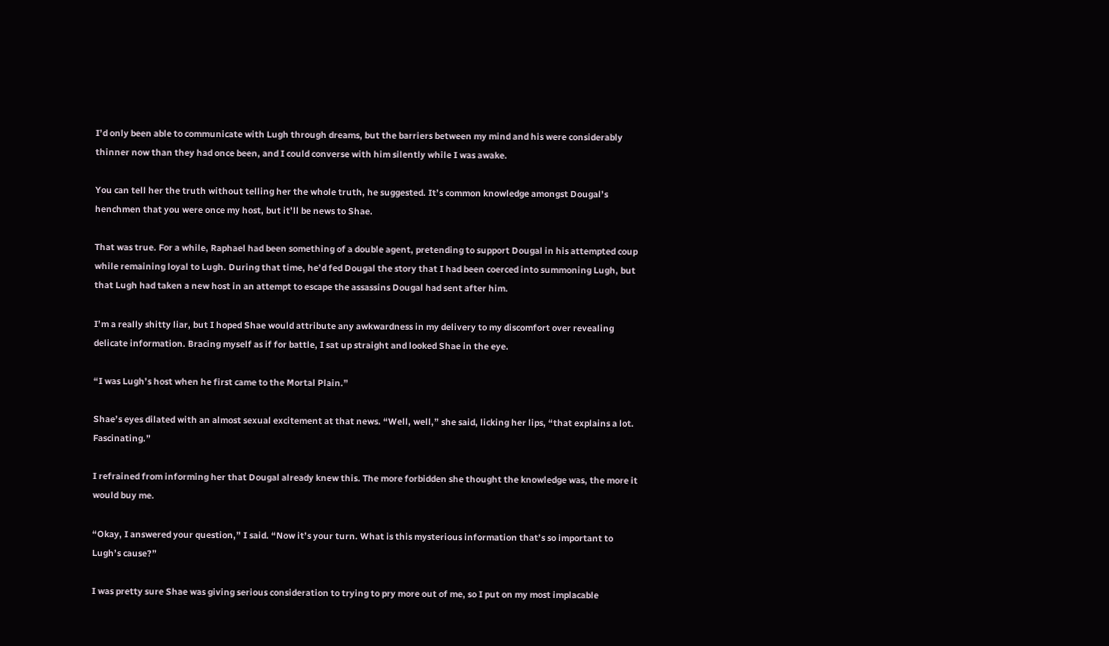I’d only been able to communicate with Lugh through dreams, but the barriers between my mind and his were considerably thinner now than they had once been, and I could converse with him silently while I was awake.

You can tell her the truth without telling her the whole truth, he suggested. It’s common knowledge amongst Dougal’s henchmen that you were once my host, but it’ll be news to Shae.

That was true. For a while, Raphael had been something of a double agent, pretending to support Dougal in his attempted coup while remaining loyal to Lugh. During that time, he’d fed Dougal the story that I had been coerced into summoning Lugh, but that Lugh had taken a new host in an attempt to escape the assassins Dougal had sent after him.

I’m a really shitty liar, but I hoped Shae would attribute any awkwardness in my delivery to my discomfort over revealing delicate information. Bracing myself as if for battle, I sat up straight and looked Shae in the eye.

“I was Lugh’s host when he first came to the Mortal Plain.”

Shae’s eyes dilated with an almost sexual excitement at that news. “Well, well,” she said, licking her lips, “that explains a lot. Fascinating.”

I refrained from informing her that Dougal already knew this. The more forbidden she thought the knowledge was, the more it would buy me.

“Okay, I answered your question,” I said. “Now it’s your turn. What is this mysterious information that’s so important to Lugh’s cause?”

I was pretty sure Shae was giving serious consideration to trying to pry more out of me, so I put on my most implacable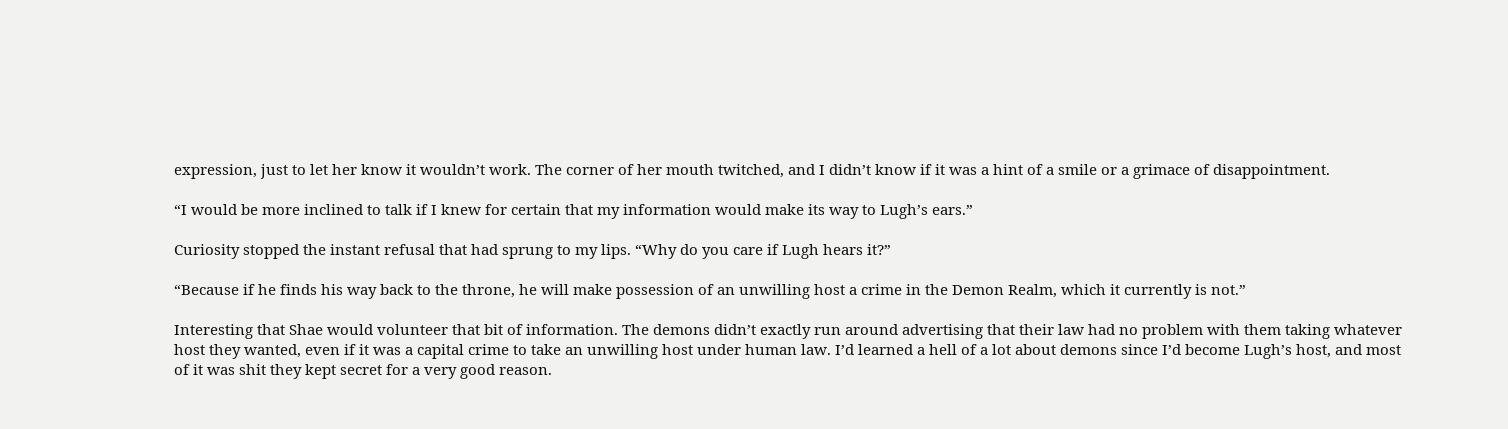expression, just to let her know it wouldn’t work. The corner of her mouth twitched, and I didn’t know if it was a hint of a smile or a grimace of disappointment.

“I would be more inclined to talk if I knew for certain that my information would make its way to Lugh’s ears.”

Curiosity stopped the instant refusal that had sprung to my lips. “Why do you care if Lugh hears it?”

“Because if he finds his way back to the throne, he will make possession of an unwilling host a crime in the Demon Realm, which it currently is not.”

Interesting that Shae would volunteer that bit of information. The demons didn’t exactly run around advertising that their law had no problem with them taking whatever host they wanted, even if it was a capital crime to take an unwilling host under human law. I’d learned a hell of a lot about demons since I’d become Lugh’s host, and most of it was shit they kept secret for a very good reason.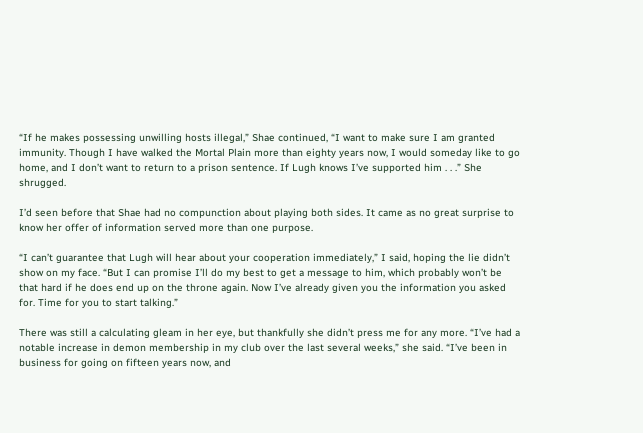“If he makes possessing unwilling hosts illegal,” Shae continued, “I want to make sure I am granted immunity. Though I have walked the Mortal Plain more than eighty years now, I would someday like to go home, and I don’t want to return to a prison sentence. If Lugh knows I’ve supported him . . .” She shrugged.

I’d seen before that Shae had no compunction about playing both sides. It came as no great surprise to know her offer of information served more than one purpose.

“I can’t guarantee that Lugh will hear about your cooperation immediately,” I said, hoping the lie didn’t show on my face. “But I can promise I’ll do my best to get a message to him, which probably won’t be that hard if he does end up on the throne again. Now I’ve already given you the information you asked for. Time for you to start talking.”

There was still a calculating gleam in her eye, but thankfully she didn’t press me for any more. “I’ve had a notable increase in demon membership in my club over the last several weeks,” she said. “I’ve been in business for going on fifteen years now, and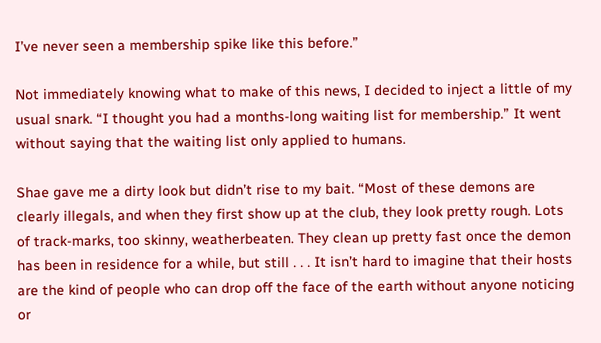I’ve never seen a membership spike like this before.”

Not immediately knowing what to make of this news, I decided to inject a little of my usual snark. “I thought you had a months-long waiting list for membership.” It went without saying that the waiting list only applied to humans.

Shae gave me a dirty look but didn’t rise to my bait. “Most of these demons are clearly illegals, and when they first show up at the club, they look pretty rough. Lots of track-marks, too skinny, weatherbeaten. They clean up pretty fast once the demon has been in residence for a while, but still . . . It isn’t hard to imagine that their hosts are the kind of people who can drop off the face of the earth without anyone noticing or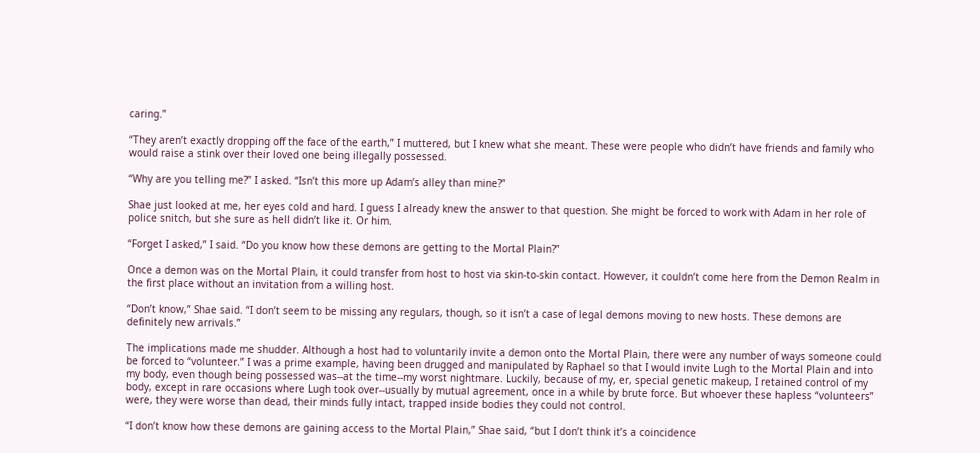caring.”

“They aren’t exactly dropping off the face of the earth,” I muttered, but I knew what she meant. These were people who didn’t have friends and family who would raise a stink over their loved one being illegally possessed.

“Why are you telling me?” I asked. “Isn’t this more up Adam’s alley than mine?”

Shae just looked at me, her eyes cold and hard. I guess I already knew the answer to that question. She might be forced to work with Adam in her role of police snitch, but she sure as hell didn’t like it. Or him.

“Forget I asked,” I said. “Do you know how these demons are getting to the Mortal Plain?”

Once a demon was on the Mortal Plain, it could transfer from host to host via skin-to-skin contact. However, it couldn’t come here from the Demon Realm in the first place without an invitation from a willing host.

“Don’t know,” Shae said. “I don’t seem to be missing any regulars, though, so it isn’t a case of legal demons moving to new hosts. These demons are definitely new arrivals.”

The implications made me shudder. Although a host had to voluntarily invite a demon onto the Mortal Plain, there were any number of ways someone could be forced to “volunteer.” I was a prime example, having been drugged and manipulated by Raphael so that I would invite Lugh to the Mortal Plain and into my body, even though being possessed was--at the time--my worst nightmare. Luckily, because of my, er, special genetic makeup, I retained control of my body, except in rare occasions where Lugh took over--usually by mutual agreement, once in a while by brute force. But whoever these hapless “volunteers” were, they were worse than dead, their minds fully intact, trapped inside bodies they could not control.

“I don’t know how these demons are gaining access to the Mortal Plain,” Shae said, “but I don’t think it’s a coincidence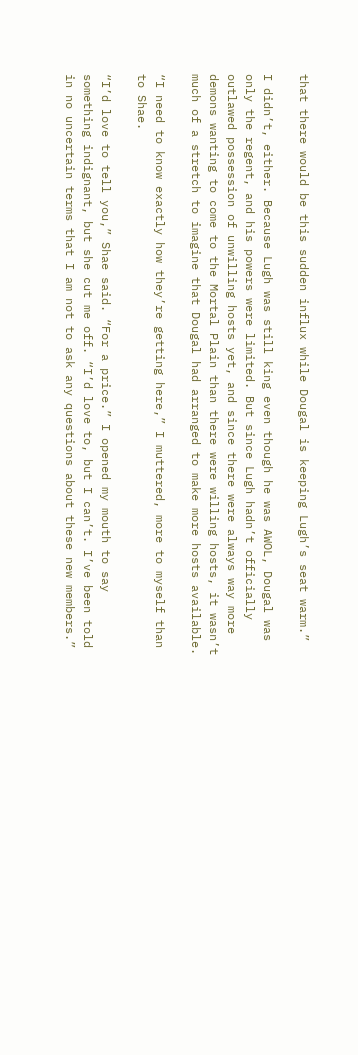that there would be this sudden influx while Dougal is keeping Lugh’s seat warm.”

I didn’t, either. Because Lugh was still king even though he was AWOL, Dougal was only the regent, and his powers were limited. But since Lugh hadn’t officially outlawed possession of unwilling hosts yet, and since there were always way more demons wanting to come to the Mortal Plain than there were willing hosts, it wasn’t much of a stretch to imagine that Dougal had arranged to make more hosts available.

“I need to know exactly how they’re getting here,” I muttered, more to myself than to Shae.

“I’d love to tell you,” Shae said. “For a price.” I opened my mouth to say something indignant, but she cut me off. “I’d love to, but I can’t. I’ve been told in no uncertain terms that I am not to ask any questions about these new members.”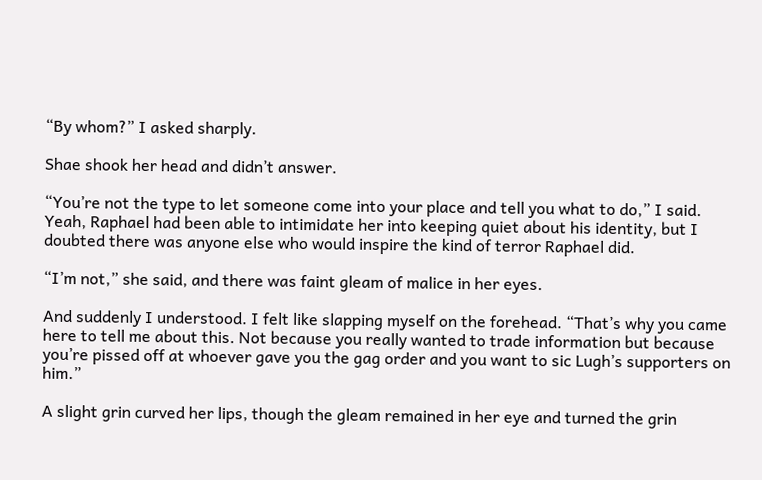“By whom?” I asked sharply.

Shae shook her head and didn’t answer.

“You’re not the type to let someone come into your place and tell you what to do,” I said. Yeah, Raphael had been able to intimidate her into keeping quiet about his identity, but I doubted there was anyone else who would inspire the kind of terror Raphael did.

“I’m not,” she said, and there was faint gleam of malice in her eyes.

And suddenly I understood. I felt like slapping myself on the forehead. “That’s why you came here to tell me about this. Not because you really wanted to trade information but because you’re pissed off at whoever gave you the gag order and you want to sic Lugh’s supporters on him.”

A slight grin curved her lips, though the gleam remained in her eye and turned the grin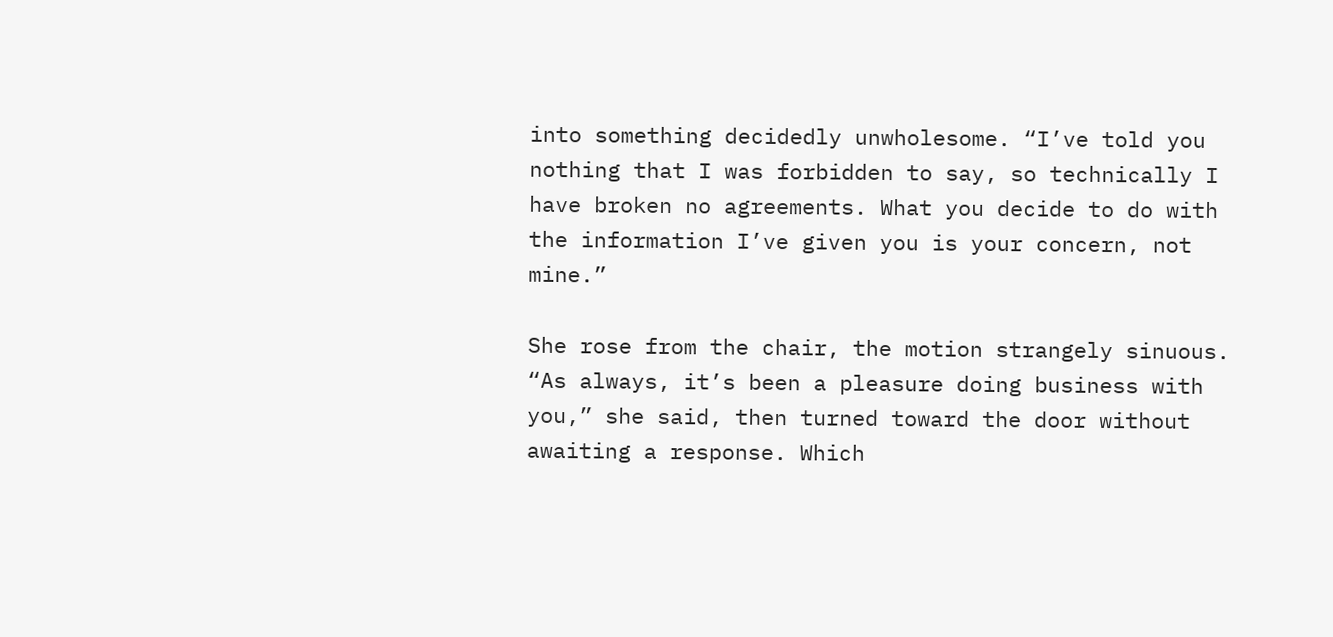into something decidedly unwholesome. “I’ve told you nothing that I was forbidden to say, so technically I have broken no agreements. What you decide to do with the information I’ve given you is your concern, not mine.”

She rose from the chair, the motion strangely sinuous. “As always, it’s been a pleasure doing business with you,” she said, then turned toward the door without awaiting a response. Which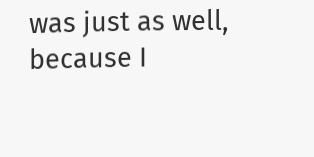was just as well, because I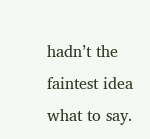hadn’t the faintest idea what to say.